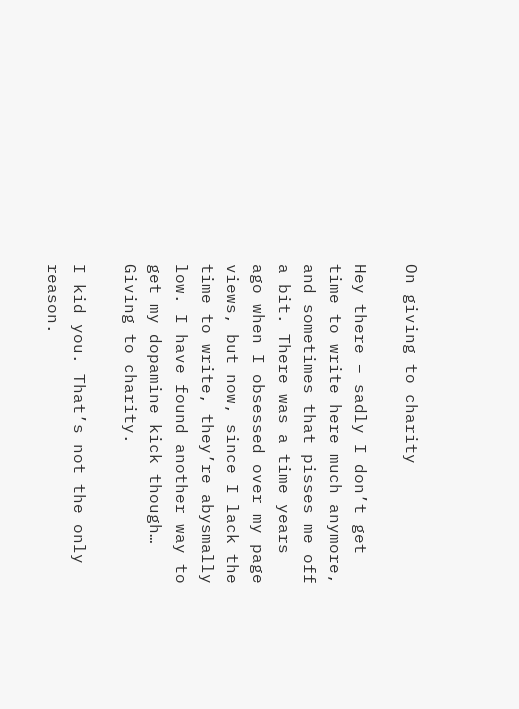On giving to charity

Hey there – sadly I don’t get time to write here much anymore, and sometimes that pisses me off a bit. There was a time years ago when I obsessed over my page views, but now, since I lack the time to write, they’re abysmally low. I have found another way to get my dopamine kick though… Giving to charity.

I kid you. That’s not the only reason.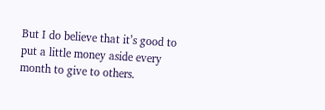But I do believe that it’s good to put a little money aside every month to give to others.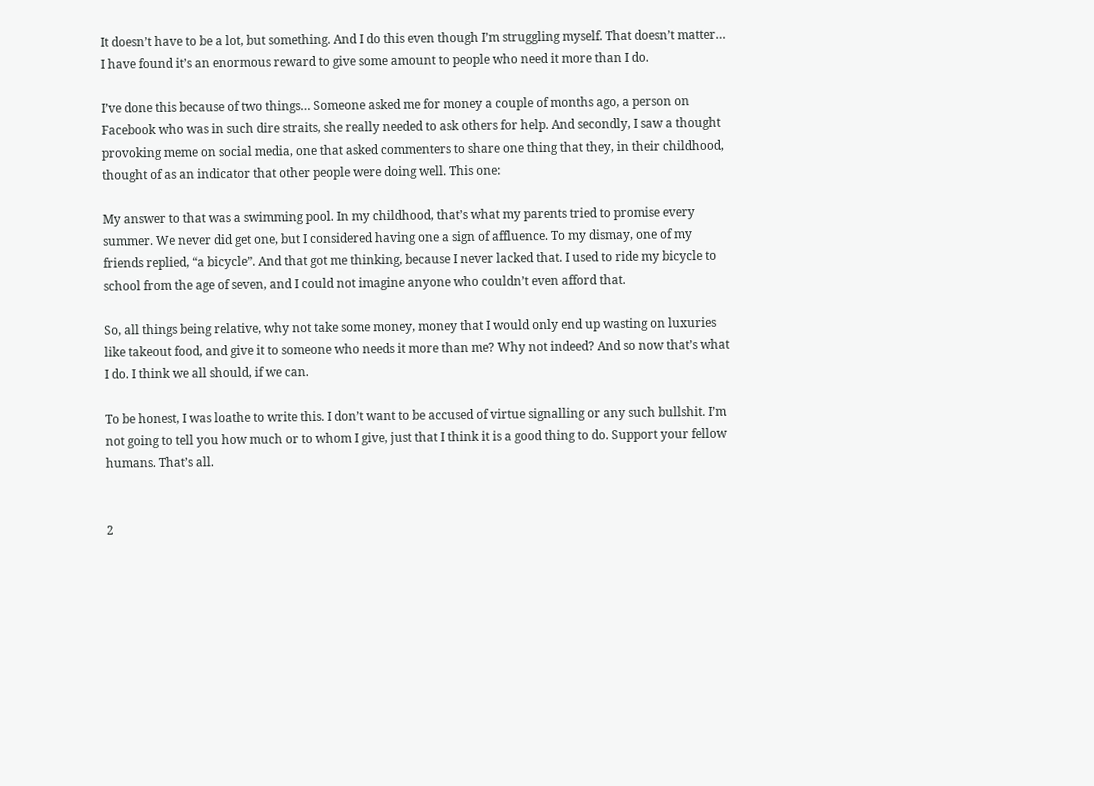It doesn’t have to be a lot, but something. And I do this even though I’m struggling myself. That doesn’t matter… I have found it’s an enormous reward to give some amount to people who need it more than I do.

I’ve done this because of two things… Someone asked me for money a couple of months ago, a person on Facebook who was in such dire straits, she really needed to ask others for help. And secondly, I saw a thought provoking meme on social media, one that asked commenters to share one thing that they, in their childhood, thought of as an indicator that other people were doing well. This one:

My answer to that was a swimming pool. In my childhood, that’s what my parents tried to promise every summer. We never did get one, but I considered having one a sign of affluence. To my dismay, one of my friends replied, “a bicycle”. And that got me thinking, because I never lacked that. I used to ride my bicycle to school from the age of seven, and I could not imagine anyone who couldn’t even afford that.

So, all things being relative, why not take some money, money that I would only end up wasting on luxuries like takeout food, and give it to someone who needs it more than me? Why not indeed? And so now that’s what I do. I think we all should, if we can.

To be honest, I was loathe to write this. I don’t want to be accused of virtue signalling or any such bullshit. I’m not going to tell you how much or to whom I give, just that I think it is a good thing to do. Support your fellow humans. That’s all.


2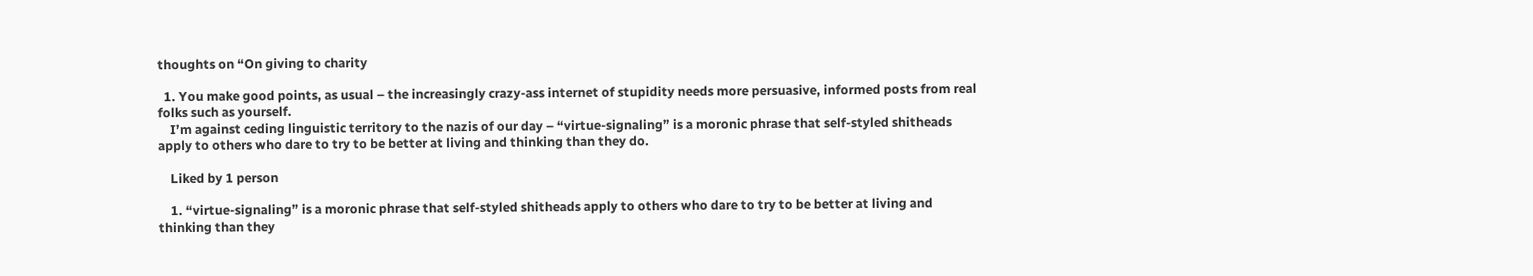thoughts on “On giving to charity

  1. You make good points, as usual – the increasingly crazy-ass internet of stupidity needs more persuasive, informed posts from real folks such as yourself.
    I’m against ceding linguistic territory to the nazis of our day – “virtue-signaling” is a moronic phrase that self-styled shitheads apply to others who dare to try to be better at living and thinking than they do.

    Liked by 1 person

    1. “virtue-signaling” is a moronic phrase that self-styled shitheads apply to others who dare to try to be better at living and thinking than they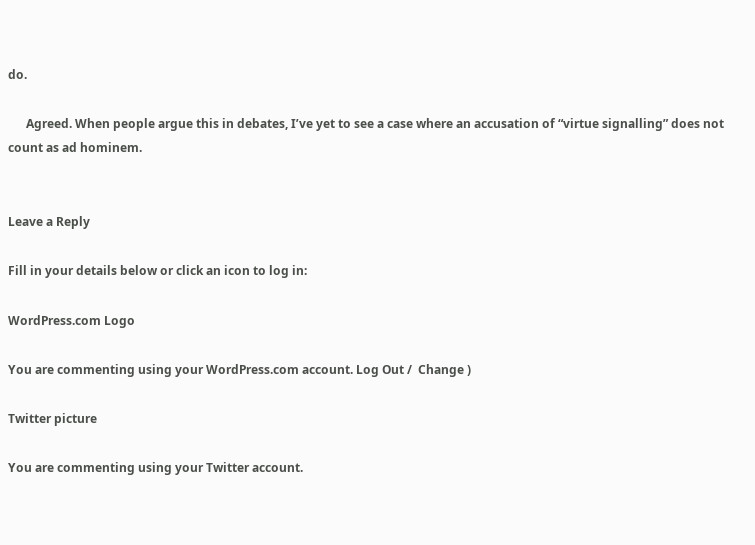do.

      Agreed. When people argue this in debates, I’ve yet to see a case where an accusation of “virtue signalling” does not count as ad hominem.


Leave a Reply

Fill in your details below or click an icon to log in:

WordPress.com Logo

You are commenting using your WordPress.com account. Log Out /  Change )

Twitter picture

You are commenting using your Twitter account.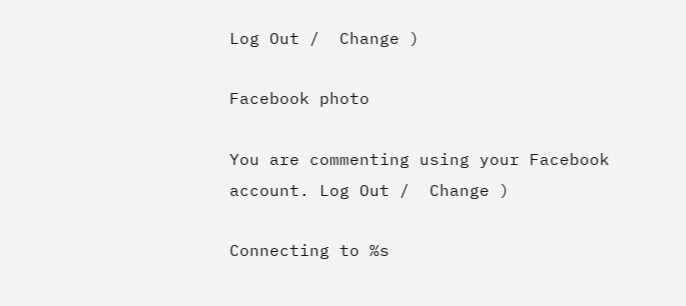Log Out /  Change )

Facebook photo

You are commenting using your Facebook account. Log Out /  Change )

Connecting to %s